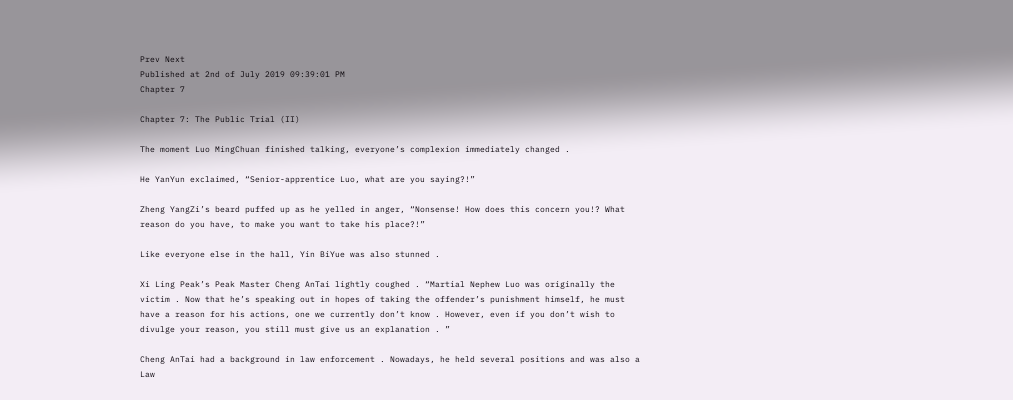Prev Next
Published at 2nd of July 2019 09:39:01 PM
Chapter 7

Chapter 7: The Public Trial (II)

The moment Luo MingChuan finished talking, everyone’s complexion immediately changed .

He YanYun exclaimed, “Senior-apprentice Luo, what are you saying?!”

Zheng YangZi’s beard puffed up as he yelled in anger, “Nonsense! How does this concern you!? What reason do you have, to make you want to take his place?!”

Like everyone else in the hall, Yin BiYue was also stunned .

Xi Ling Peak’s Peak Master Cheng AnTai lightly coughed . “Martial Nephew Luo was originally the victim . Now that he’s speaking out in hopes of taking the offender’s punishment himself, he must have a reason for his actions, one we currently don’t know . However, even if you don’t wish to divulge your reason, you still must give us an explanation . ”

Cheng AnTai had a background in law enforcement . Nowadays, he held several positions and was also a Law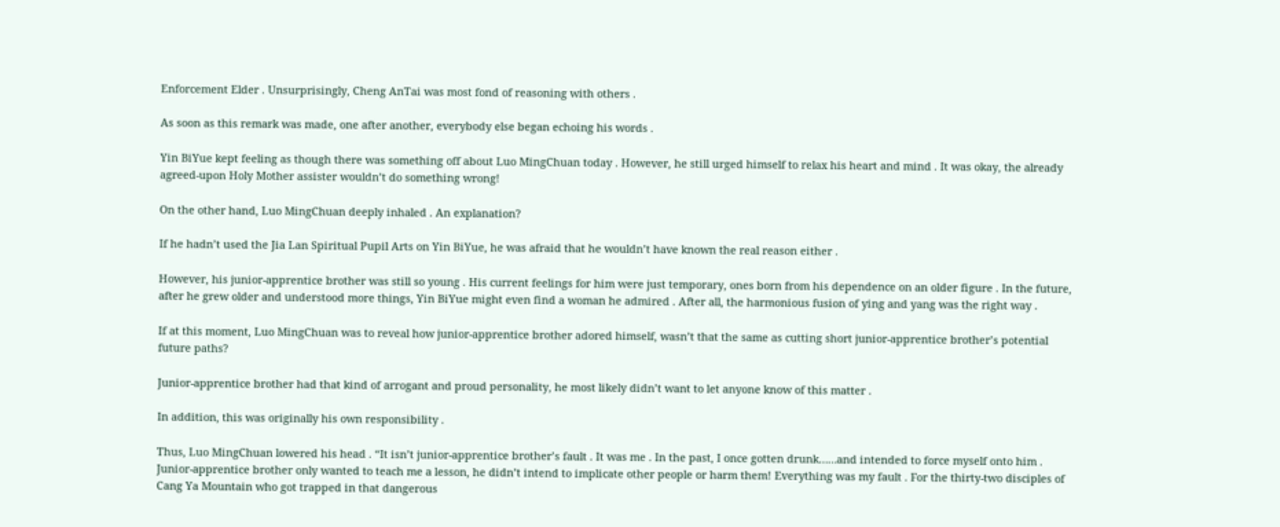Enforcement Elder . Unsurprisingly, Cheng AnTai was most fond of reasoning with others .

As soon as this remark was made, one after another, everybody else began echoing his words .

Yin BiYue kept feeling as though there was something off about Luo MingChuan today . However, he still urged himself to relax his heart and mind . It was okay, the already agreed-upon Holy Mother assister wouldn’t do something wrong!

On the other hand, Luo MingChuan deeply inhaled . An explanation?

If he hadn’t used the Jia Lan Spiritual Pupil Arts on Yin BiYue, he was afraid that he wouldn’t have known the real reason either .

However, his junior-apprentice brother was still so young . His current feelings for him were just temporary, ones born from his dependence on an older figure . In the future, after he grew older and understood more things, Yin BiYue might even find a woman he admired . After all, the harmonious fusion of ying and yang was the right way .

If at this moment, Luo MingChuan was to reveal how junior-apprentice brother adored himself, wasn’t that the same as cutting short junior-apprentice brother’s potential future paths?

Junior-apprentice brother had that kind of arrogant and proud personality, he most likely didn’t want to let anyone know of this matter .

In addition, this was originally his own responsibility .

Thus, Luo MingChuan lowered his head . “It isn’t junior-apprentice brother’s fault . It was me . In the past, I once gotten drunk……and intended to force myself onto him . Junior-apprentice brother only wanted to teach me a lesson, he didn’t intend to implicate other people or harm them! Everything was my fault . For the thirty-two disciples of Cang Ya Mountain who got trapped in that dangerous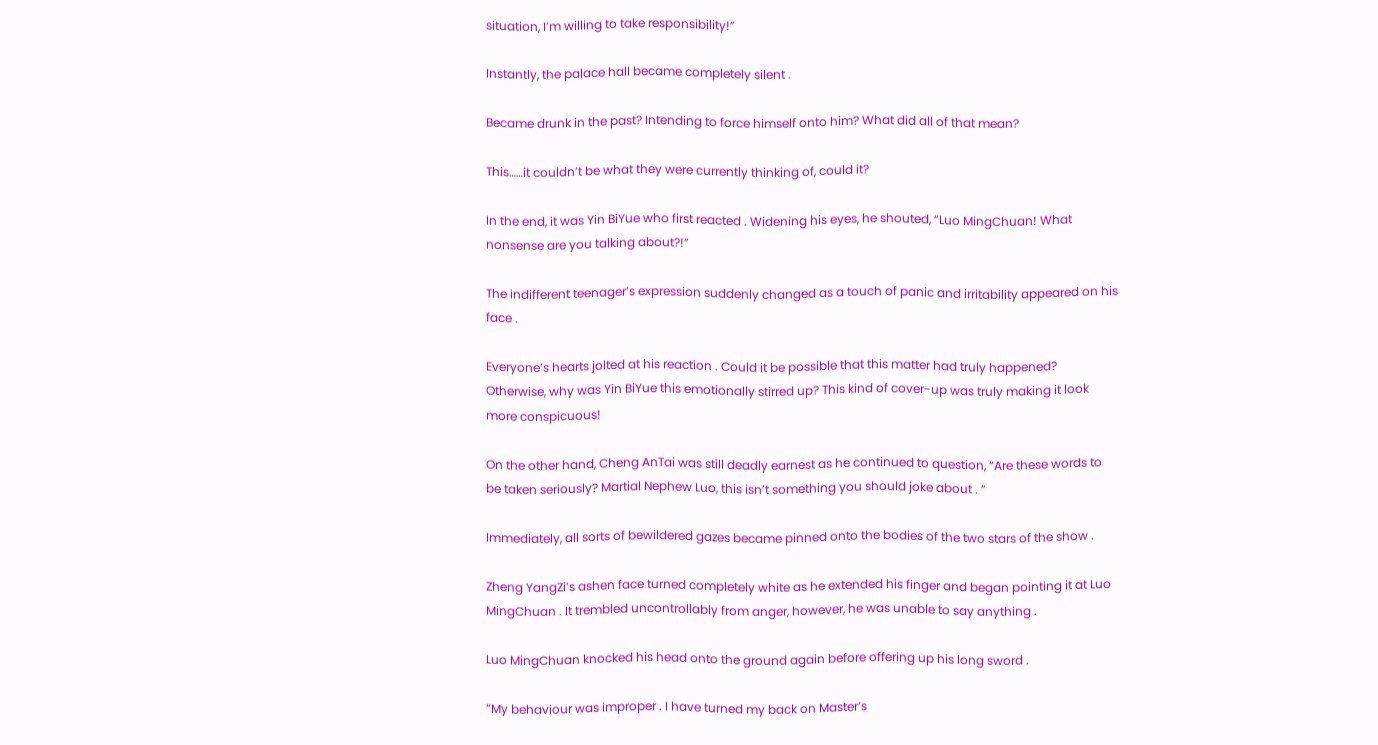situation, I’m willing to take responsibility!”

Instantly, the palace hall became completely silent .

Became drunk in the past? Intending to force himself onto him? What did all of that mean?

This……it couldn’t be what they were currently thinking of, could it?

In the end, it was Yin BiYue who first reacted . Widening his eyes, he shouted, “Luo MingChuan! What nonsense are you talking about?!”

The indifferent teenager’s expression suddenly changed as a touch of panic and irritability appeared on his face .

Everyone’s hearts jolted at his reaction . Could it be possible that this matter had truly happened? Otherwise, why was Yin BiYue this emotionally stirred up? This kind of cover-up was truly making it look more conspicuous!

On the other hand, Cheng AnTai was still deadly earnest as he continued to question, “Are these words to be taken seriously? Martial Nephew Luo, this isn’t something you should joke about . ”

Immediately, all sorts of bewildered gazes became pinned onto the bodies of the two stars of the show .

Zheng YangZi’s ashen face turned completely white as he extended his finger and began pointing it at Luo MingChuan . It trembled uncontrollably from anger, however, he was unable to say anything .

Luo MingChuan knocked his head onto the ground again before offering up his long sword .

“My behaviour was improper . I have turned my back on Master’s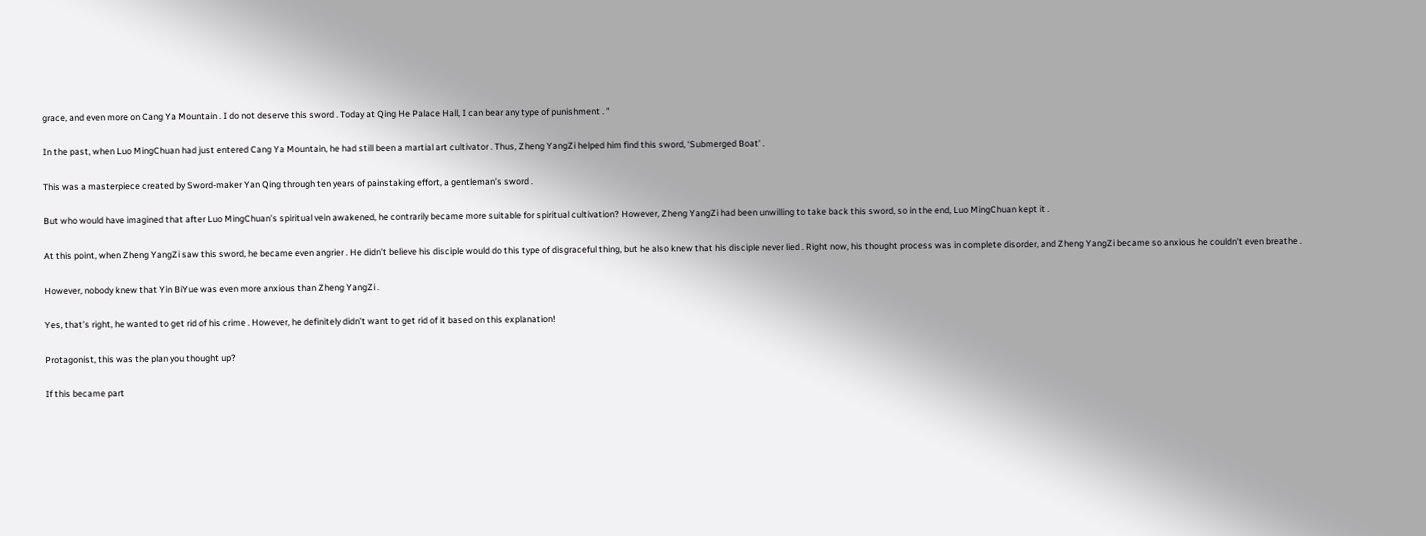grace, and even more on Cang Ya Mountain . I do not deserve this sword . Today at Qing He Palace Hall, I can bear any type of punishment . ”

In the past, when Luo MingChuan had just entered Cang Ya Mountain, he had still been a martial art cultivator . Thus, Zheng YangZi helped him find this sword, ‘Submerged Boat’ .

This was a masterpiece created by Sword-maker Yan Qing through ten years of painstaking effort, a gentleman’s sword .

But who would have imagined that after Luo MingChuan’s spiritual vein awakened, he contrarily became more suitable for spiritual cultivation? However, Zheng YangZi had been unwilling to take back this sword, so in the end, Luo MingChuan kept it .

At this point, when Zheng YangZi saw this sword, he became even angrier . He didn’t believe his disciple would do this type of disgraceful thing, but he also knew that his disciple never lied . Right now, his thought process was in complete disorder, and Zheng YangZi became so anxious he couldn’t even breathe .

However, nobody knew that Yin BiYue was even more anxious than Zheng YangZi .

Yes, that’s right, he wanted to get rid of his crime . However, he definitely didn’t want to get rid of it based on this explanation!

Protagonist, this was the plan you thought up?

If this became part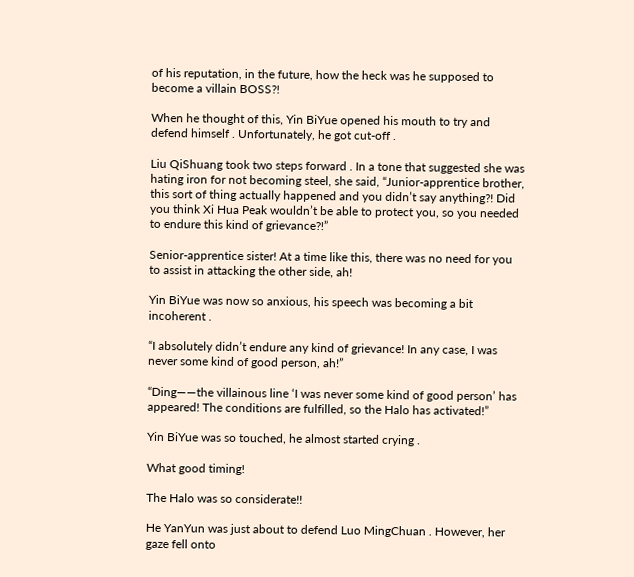of his reputation, in the future, how the heck was he supposed to become a villain BOSS?!

When he thought of this, Yin BiYue opened his mouth to try and defend himself . Unfortunately, he got cut-off .

Liu QiShuang took two steps forward . In a tone that suggested she was hating iron for not becoming steel, she said, “Junior-apprentice brother, this sort of thing actually happened and you didn’t say anything?! Did you think Xi Hua Peak wouldn’t be able to protect you, so you needed to endure this kind of grievance?!”

Senior-apprentice sister! At a time like this, there was no need for you to assist in attacking the other side, ah!

Yin BiYue was now so anxious, his speech was becoming a bit incoherent .

“I absolutely didn’t endure any kind of grievance! In any case, I was never some kind of good person, ah!”

“Ding——the villainous line ‘I was never some kind of good person’ has appeared! The conditions are fulfilled, so the Halo has activated!”

Yin BiYue was so touched, he almost started crying .

What good timing!

The Halo was so considerate!!

He YanYun was just about to defend Luo MingChuan . However, her gaze fell onto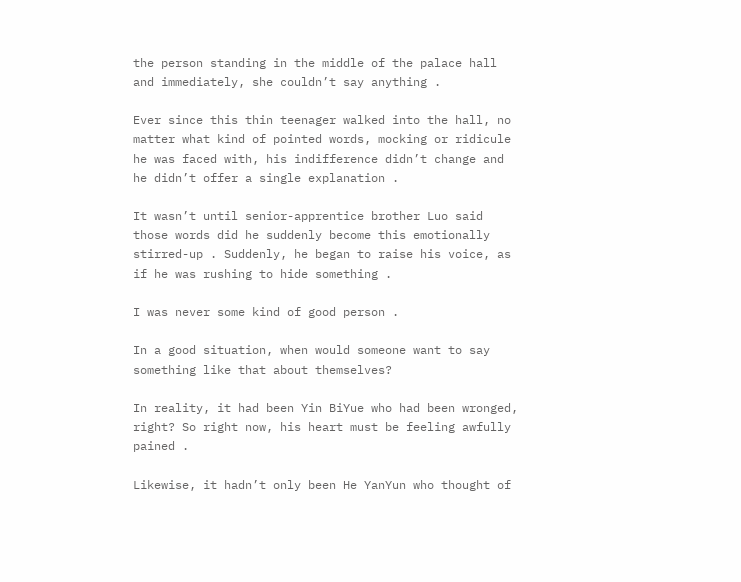the person standing in the middle of the palace hall and immediately, she couldn’t say anything .

Ever since this thin teenager walked into the hall, no matter what kind of pointed words, mocking or ridicule he was faced with, his indifference didn’t change and he didn’t offer a single explanation .

It wasn’t until senior-apprentice brother Luo said those words did he suddenly become this emotionally stirred-up . Suddenly, he began to raise his voice, as if he was rushing to hide something .

I was never some kind of good person .

In a good situation, when would someone want to say something like that about themselves?

In reality, it had been Yin BiYue who had been wronged, right? So right now, his heart must be feeling awfully pained .

Likewise, it hadn’t only been He YanYun who thought of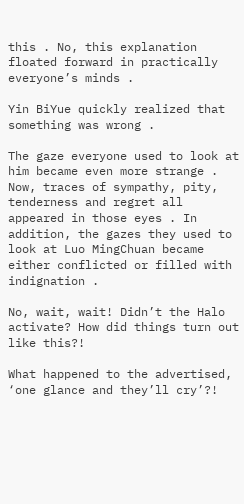this . No, this explanation floated forward in practically everyone’s minds .

Yin BiYue quickly realized that something was wrong .

The gaze everyone used to look at him became even more strange . Now, traces of sympathy, pity, tenderness and regret all appeared in those eyes . In addition, the gazes they used to look at Luo MingChuan became either conflicted or filled with indignation .

No, wait, wait! Didn’t the Halo activate? How did things turn out like this?!

What happened to the advertised, ‘one glance and they’ll cry’?!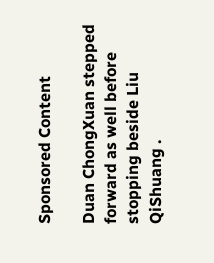Sponsored Content

Duan ChongXuan stepped forward as well before stopping beside Liu QiShuang .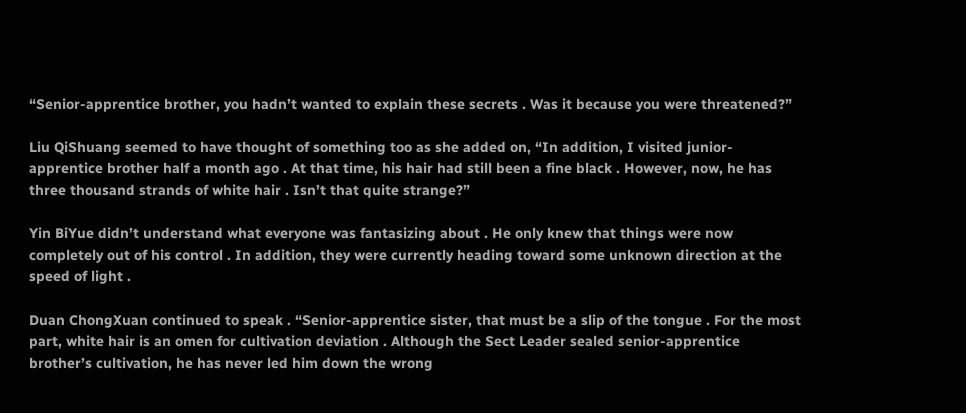“Senior-apprentice brother, you hadn’t wanted to explain these secrets . Was it because you were threatened?”

Liu QiShuang seemed to have thought of something too as she added on, “In addition, I visited junior-apprentice brother half a month ago . At that time, his hair had still been a fine black . However, now, he has three thousand strands of white hair . Isn’t that quite strange?”

Yin BiYue didn’t understand what everyone was fantasizing about . He only knew that things were now completely out of his control . In addition, they were currently heading toward some unknown direction at the speed of light .

Duan ChongXuan continued to speak . “Senior-apprentice sister, that must be a slip of the tongue . For the most part, white hair is an omen for cultivation deviation . Although the Sect Leader sealed senior-apprentice brother’s cultivation, he has never led him down the wrong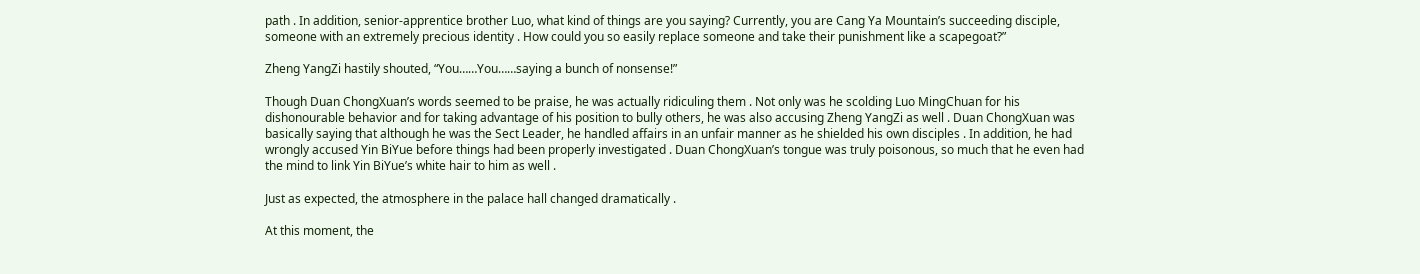path . In addition, senior-apprentice brother Luo, what kind of things are you saying? Currently, you are Cang Ya Mountain’s succeeding disciple, someone with an extremely precious identity . How could you so easily replace someone and take their punishment like a scapegoat?”

Zheng YangZi hastily shouted, “You……You……saying a bunch of nonsense!”

Though Duan ChongXuan’s words seemed to be praise, he was actually ridiculing them . Not only was he scolding Luo MingChuan for his dishonourable behavior and for taking advantage of his position to bully others, he was also accusing Zheng YangZi as well . Duan ChongXuan was basically saying that although he was the Sect Leader, he handled affairs in an unfair manner as he shielded his own disciples . In addition, he had wrongly accused Yin BiYue before things had been properly investigated . Duan ChongXuan’s tongue was truly poisonous, so much that he even had the mind to link Yin BiYue’s white hair to him as well .

Just as expected, the atmosphere in the palace hall changed dramatically .

At this moment, the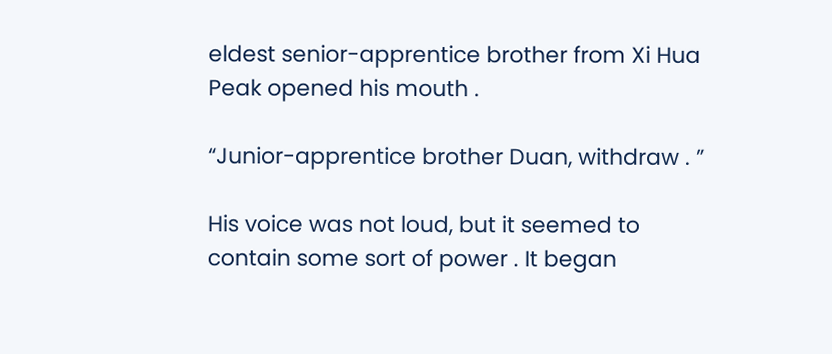eldest senior-apprentice brother from Xi Hua Peak opened his mouth .

“Junior-apprentice brother Duan, withdraw . ”

His voice was not loud, but it seemed to contain some sort of power . It began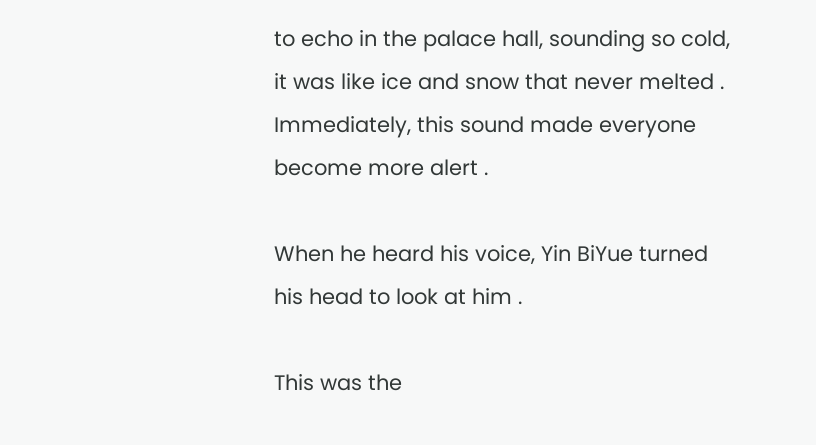to echo in the palace hall, sounding so cold, it was like ice and snow that never melted . Immediately, this sound made everyone become more alert .

When he heard his voice, Yin BiYue turned his head to look at him .

This was the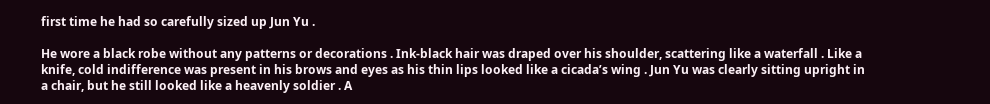first time he had so carefully sized up Jun Yu .

He wore a black robe without any patterns or decorations . Ink-black hair was draped over his shoulder, scattering like a waterfall . Like a knife, cold indifference was present in his brows and eyes as his thin lips looked like a cicada’s wing . Jun Yu was clearly sitting upright in a chair, but he still looked like a heavenly soldier . A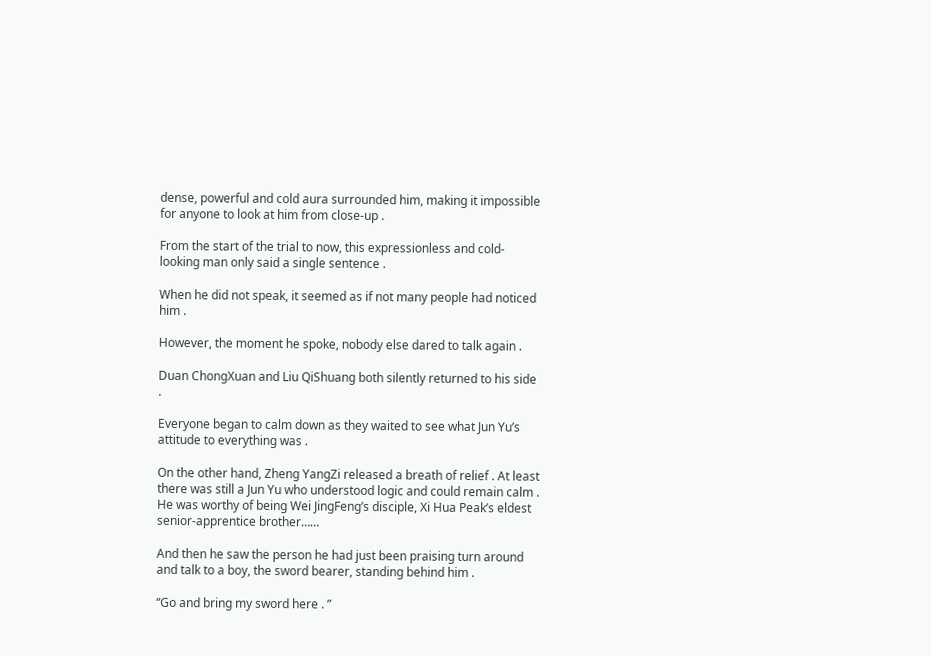dense, powerful and cold aura surrounded him, making it impossible for anyone to look at him from close-up .

From the start of the trial to now, this expressionless and cold-looking man only said a single sentence .

When he did not speak, it seemed as if not many people had noticed him .

However, the moment he spoke, nobody else dared to talk again .

Duan ChongXuan and Liu QiShuang both silently returned to his side .

Everyone began to calm down as they waited to see what Jun Yu’s attitude to everything was .

On the other hand, Zheng YangZi released a breath of relief . At least there was still a Jun Yu who understood logic and could remain calm . He was worthy of being Wei JingFeng’s disciple, Xi Hua Peak’s eldest senior-apprentice brother……

And then he saw the person he had just been praising turn around and talk to a boy, the sword bearer, standing behind him .

“Go and bring my sword here . ”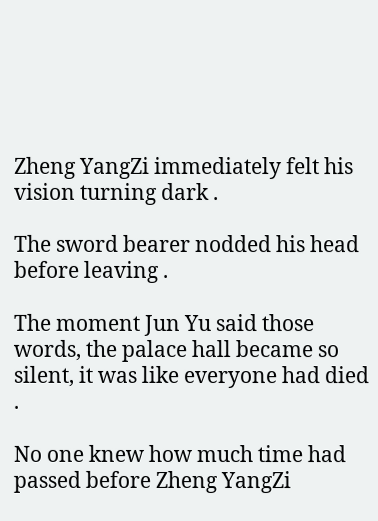Zheng YangZi immediately felt his vision turning dark .

The sword bearer nodded his head before leaving .

The moment Jun Yu said those words, the palace hall became so silent, it was like everyone had died .

No one knew how much time had passed before Zheng YangZi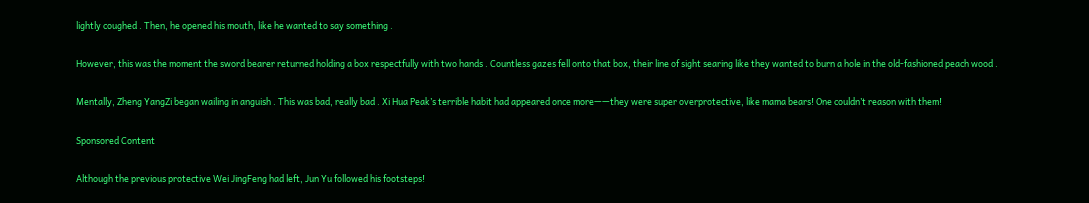lightly coughed . Then, he opened his mouth, like he wanted to say something .

However, this was the moment the sword bearer returned holding a box respectfully with two hands . Countless gazes fell onto that box, their line of sight searing like they wanted to burn a hole in the old-fashioned peach wood .

Mentally, Zheng YangZi began wailing in anguish . This was bad, really bad . Xi Hua Peak’s terrible habit had appeared once more——they were super overprotective, like mama bears! One couldn’t reason with them!

Sponsored Content

Although the previous protective Wei JingFeng had left, Jun Yu followed his footsteps!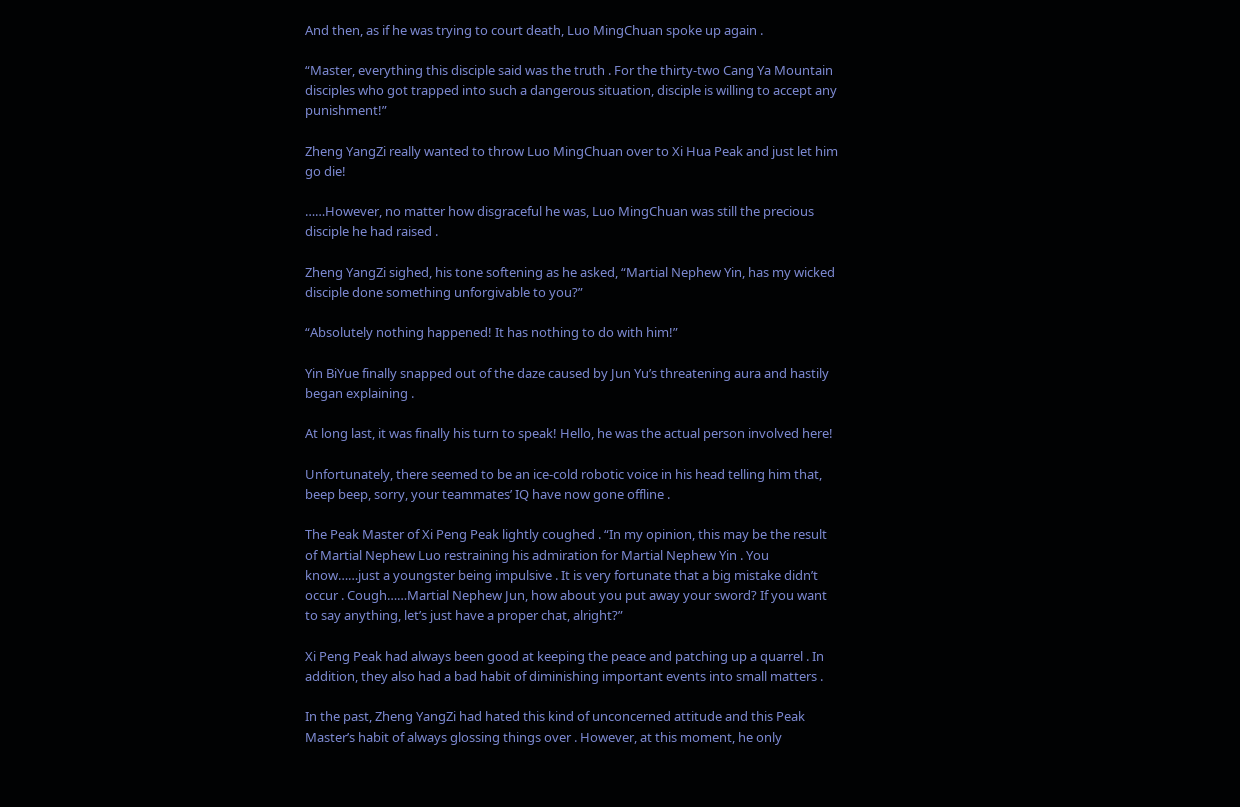And then, as if he was trying to court death, Luo MingChuan spoke up again .

“Master, everything this disciple said was the truth . For the thirty-two Cang Ya Mountain disciples who got trapped into such a dangerous situation, disciple is willing to accept any punishment!”

Zheng YangZi really wanted to throw Luo MingChuan over to Xi Hua Peak and just let him go die!

……However, no matter how disgraceful he was, Luo MingChuan was still the precious disciple he had raised .

Zheng YangZi sighed, his tone softening as he asked, “Martial Nephew Yin, has my wicked disciple done something unforgivable to you?”

“Absolutely nothing happened! It has nothing to do with him!”

Yin BiYue finally snapped out of the daze caused by Jun Yu’s threatening aura and hastily began explaining .

At long last, it was finally his turn to speak! Hello, he was the actual person involved here!

Unfortunately, there seemed to be an ice-cold robotic voice in his head telling him that, beep beep, sorry, your teammates’ IQ have now gone offline .

The Peak Master of Xi Peng Peak lightly coughed . “In my opinion, this may be the result of Martial Nephew Luo restraining his admiration for Martial Nephew Yin . You know……just a youngster being impulsive . It is very fortunate that a big mistake didn’t occur . Cough……Martial Nephew Jun, how about you put away your sword? If you want to say anything, let’s just have a proper chat, alright?”

Xi Peng Peak had always been good at keeping the peace and patching up a quarrel . In addition, they also had a bad habit of diminishing important events into small matters .

In the past, Zheng YangZi had hated this kind of unconcerned attitude and this Peak Master’s habit of always glossing things over . However, at this moment, he only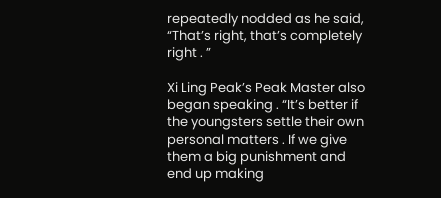repeatedly nodded as he said, “That’s right, that’s completely right . ”

Xi Ling Peak’s Peak Master also began speaking . “It’s better if the youngsters settle their own personal matters . If we give them a big punishment and end up making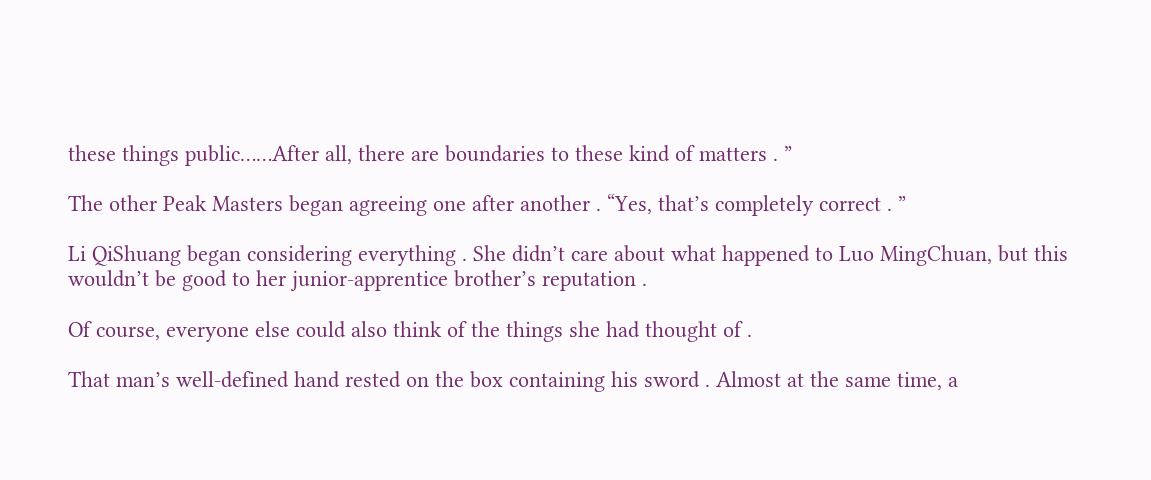these things public……After all, there are boundaries to these kind of matters . ”

The other Peak Masters began agreeing one after another . “Yes, that’s completely correct . ”

Li QiShuang began considering everything . She didn’t care about what happened to Luo MingChuan, but this wouldn’t be good to her junior-apprentice brother’s reputation .

Of course, everyone else could also think of the things she had thought of .

That man’s well-defined hand rested on the box containing his sword . Almost at the same time, a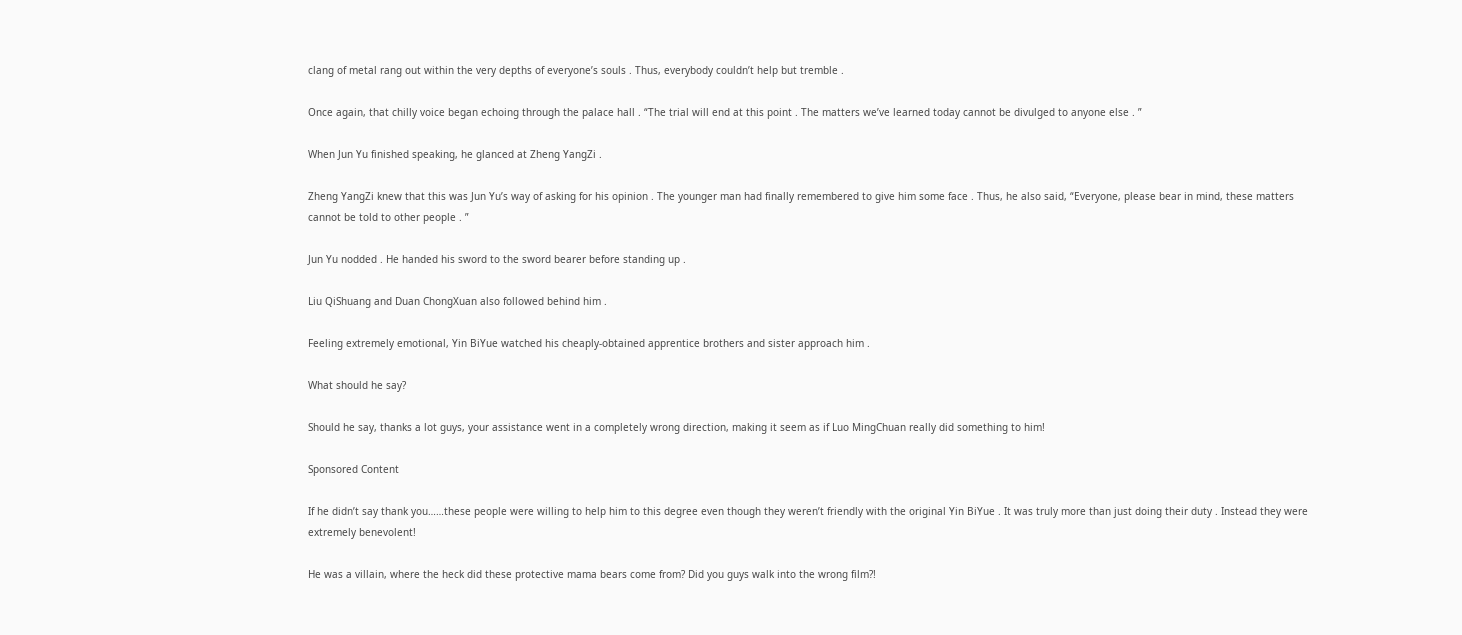clang of metal rang out within the very depths of everyone’s souls . Thus, everybody couldn’t help but tremble .

Once again, that chilly voice began echoing through the palace hall . “The trial will end at this point . The matters we’ve learned today cannot be divulged to anyone else . ”

When Jun Yu finished speaking, he glanced at Zheng YangZi .

Zheng YangZi knew that this was Jun Yu’s way of asking for his opinion . The younger man had finally remembered to give him some face . Thus, he also said, “Everyone, please bear in mind, these matters cannot be told to other people . ”

Jun Yu nodded . He handed his sword to the sword bearer before standing up .

Liu QiShuang and Duan ChongXuan also followed behind him .

Feeling extremely emotional, Yin BiYue watched his cheaply-obtained apprentice brothers and sister approach him .

What should he say?

Should he say, thanks a lot guys, your assistance went in a completely wrong direction, making it seem as if Luo MingChuan really did something to him!

Sponsored Content

If he didn’t say thank you……these people were willing to help him to this degree even though they weren’t friendly with the original Yin BiYue . It was truly more than just doing their duty . Instead they were extremely benevolent!

He was a villain, where the heck did these protective mama bears come from? Did you guys walk into the wrong film?!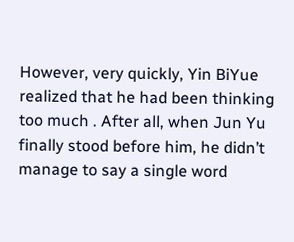However, very quickly, Yin BiYue realized that he had been thinking too much . After all, when Jun Yu finally stood before him, he didn’t manage to say a single word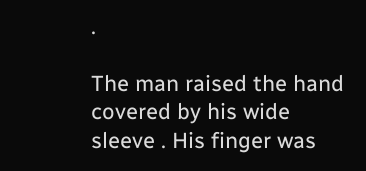.

The man raised the hand covered by his wide sleeve . His finger was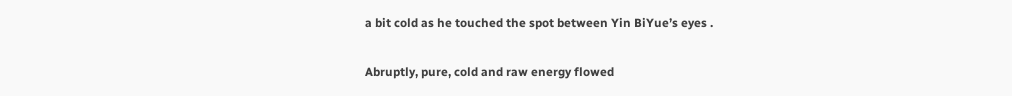a bit cold as he touched the spot between Yin BiYue’s eyes .

Abruptly, pure, cold and raw energy flowed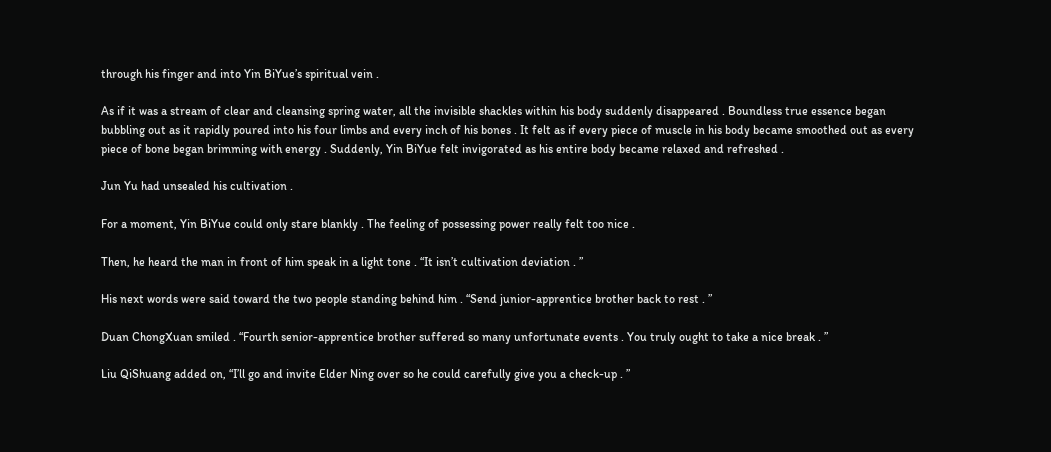through his finger and into Yin BiYue’s spiritual vein .

As if it was a stream of clear and cleansing spring water, all the invisible shackles within his body suddenly disappeared . Boundless true essence began bubbling out as it rapidly poured into his four limbs and every inch of his bones . It felt as if every piece of muscle in his body became smoothed out as every piece of bone began brimming with energy . Suddenly, Yin BiYue felt invigorated as his entire body became relaxed and refreshed .

Jun Yu had unsealed his cultivation .

For a moment, Yin BiYue could only stare blankly . The feeling of possessing power really felt too nice .

Then, he heard the man in front of him speak in a light tone . “It isn’t cultivation deviation . ”

His next words were said toward the two people standing behind him . “Send junior-apprentice brother back to rest . ”

Duan ChongXuan smiled . “Fourth senior-apprentice brother suffered so many unfortunate events . You truly ought to take a nice break . ”

Liu QiShuang added on, “I’ll go and invite Elder Ning over so he could carefully give you a check-up . ”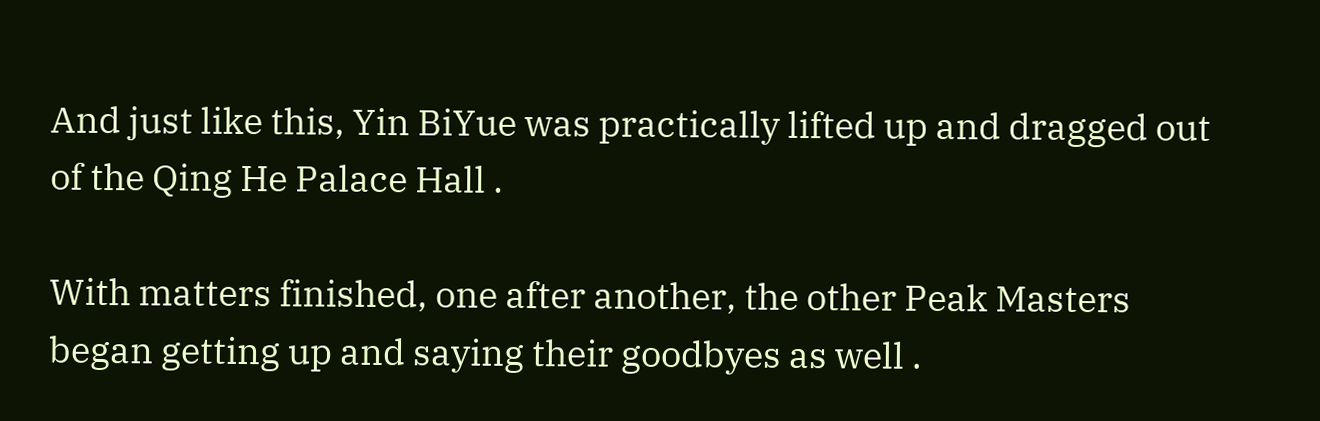And just like this, Yin BiYue was practically lifted up and dragged out of the Qing He Palace Hall .

With matters finished, one after another, the other Peak Masters began getting up and saying their goodbyes as well .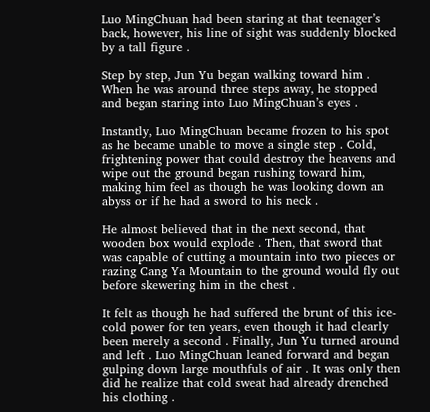Luo MingChuan had been staring at that teenager’s back, however, his line of sight was suddenly blocked by a tall figure .

Step by step, Jun Yu began walking toward him . When he was around three steps away, he stopped and began staring into Luo MingChuan’s eyes .

Instantly, Luo MingChuan became frozen to his spot as he became unable to move a single step . Cold, frightening power that could destroy the heavens and wipe out the ground began rushing toward him, making him feel as though he was looking down an abyss or if he had a sword to his neck .

He almost believed that in the next second, that wooden box would explode . Then, that sword that was capable of cutting a mountain into two pieces or razing Cang Ya Mountain to the ground would fly out before skewering him in the chest .

It felt as though he had suffered the brunt of this ice-cold power for ten years, even though it had clearly been merely a second . Finally, Jun Yu turned around and left . Luo MingChuan leaned forward and began gulping down large mouthfuls of air . It was only then did he realize that cold sweat had already drenched his clothing .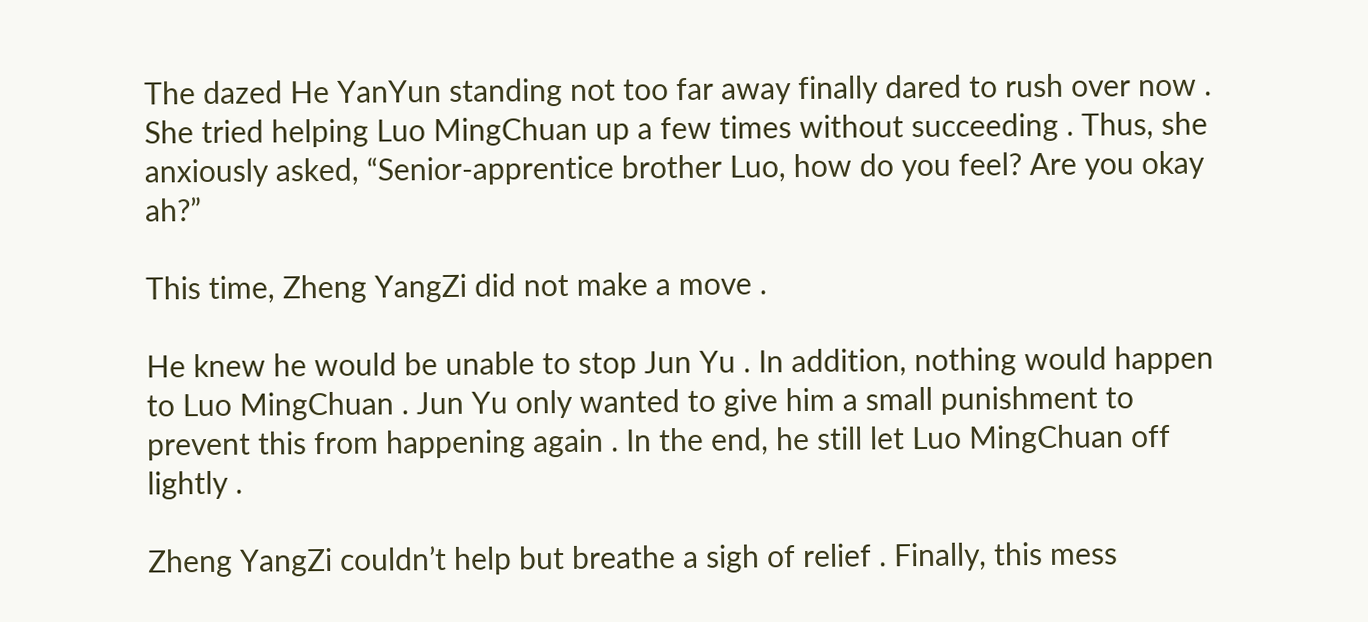The dazed He YanYun standing not too far away finally dared to rush over now . She tried helping Luo MingChuan up a few times without succeeding . Thus, she anxiously asked, “Senior-apprentice brother Luo, how do you feel? Are you okay ah?”

This time, Zheng YangZi did not make a move .

He knew he would be unable to stop Jun Yu . In addition, nothing would happen to Luo MingChuan . Jun Yu only wanted to give him a small punishment to prevent this from happening again . In the end, he still let Luo MingChuan off lightly .

Zheng YangZi couldn’t help but breathe a sigh of relief . Finally, this mess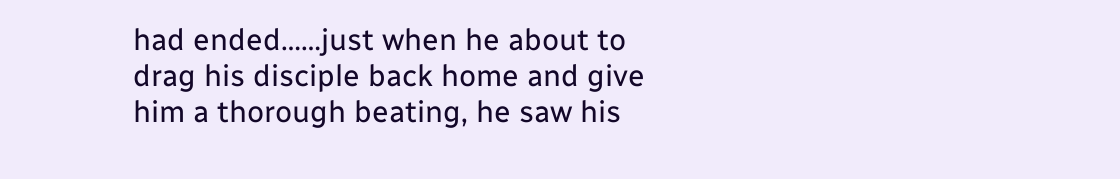had ended……just when he about to drag his disciple back home and give him a thorough beating, he saw his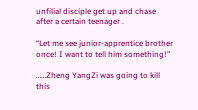unfilial disciple get up and chase after a certain teenager .

“Let me see junior-apprentice brother once! I want to tell him something!”

……Zheng YangZi was going to kill this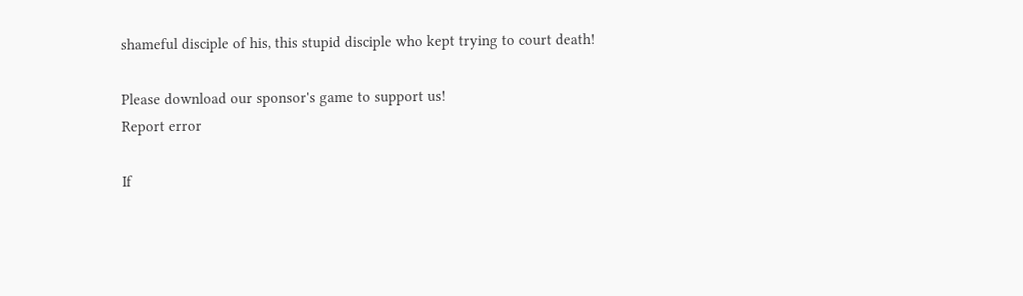shameful disciple of his, this stupid disciple who kept trying to court death!

Please download our sponsor's game to support us!
Report error

If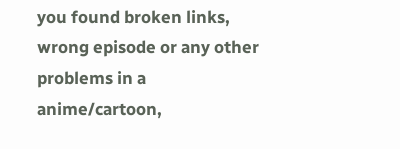you found broken links, wrong episode or any other problems in a anime/cartoon,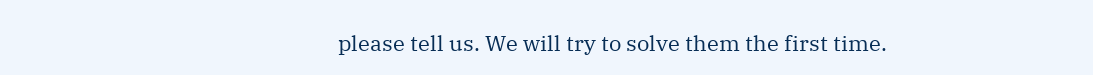please tell us. We will try to solve them the first time.